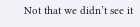Not that we didn’t see it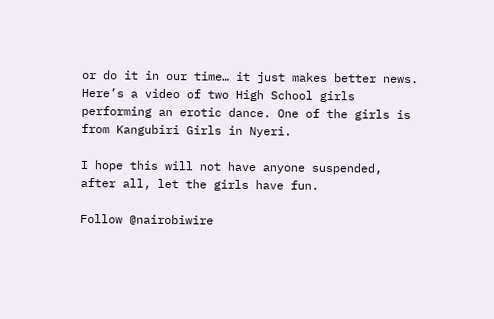or do it in our time… it just makes better news.
Here’s a video of two High School girls performing an erotic dance. One of the girls is from Kangubiri Girls in Nyeri.

I hope this will not have anyone suspended, after all, let the girls have fun.

Follow @nairobiwire